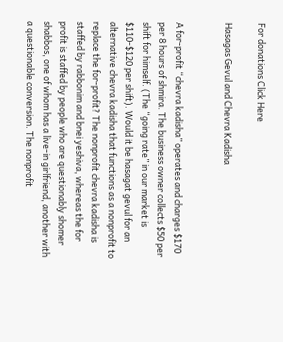For donations Click Here

Hasagas Gevul and Chevra Kadisha


A for-profit “chevra kadisha” operates and charges $170 per 8 hours of shmira. The business owner collects $50 per shift for himself. (The “going rate” in our market is $110-$120 per shift). Would it be hasagat gevul for an alternative chevra kadisha that functions as a nonprofit to replace the for-profit? The nonprofit chevra kadisha is staffed by rabbonim and bnei yeshiva, whereas the for profit is staffed by people who are questionably shomer shabbos, one of whom has a live-in girlfriend, another with a questionable conversion. The nonprofit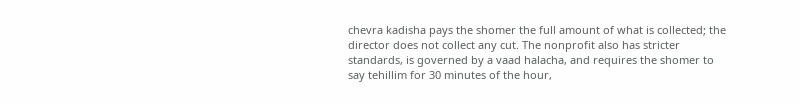chevra kadisha pays the shomer the full amount of what is collected; the director does not collect any cut. The nonprofit also has stricter standards, is governed by a vaad halacha, and requires the shomer to say tehillim for 30 minutes of the hour,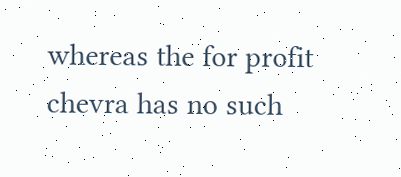whereas the for profit chevra has no such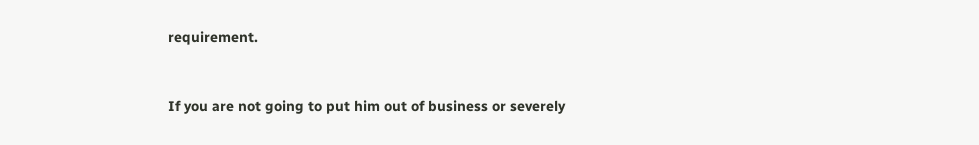requirement.


If you are not going to put him out of business or severely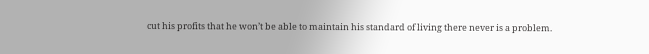cut his profits that he won’t be able to maintain his standard of living there never is a problem.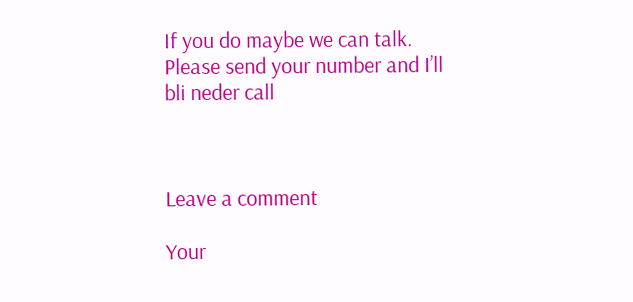If you do maybe we can talk. Please send your number and I’ll bli neder call



Leave a comment

Your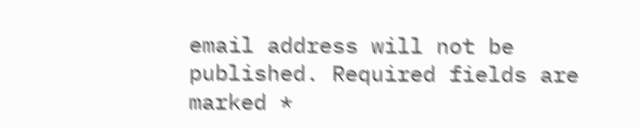email address will not be published. Required fields are marked *